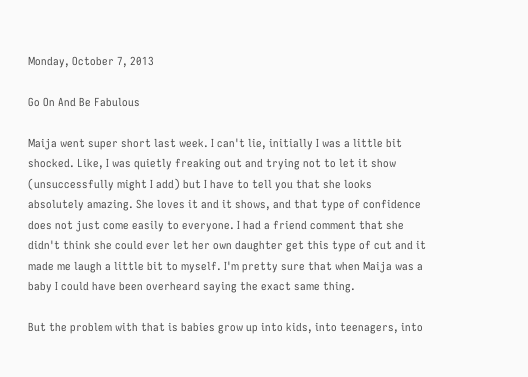Monday, October 7, 2013

Go On And Be Fabulous

Maija went super short last week. I can't lie, initially I was a little bit shocked. Like, I was quietly freaking out and trying not to let it show (unsuccessfully might I add) but I have to tell you that she looks absolutely amazing. She loves it and it shows, and that type of confidence does not just come easily to everyone. I had a friend comment that she didn't think she could ever let her own daughter get this type of cut and it made me laugh a little bit to myself. I'm pretty sure that when Maija was a baby I could have been overheard saying the exact same thing.

But the problem with that is babies grow up into kids, into teenagers, into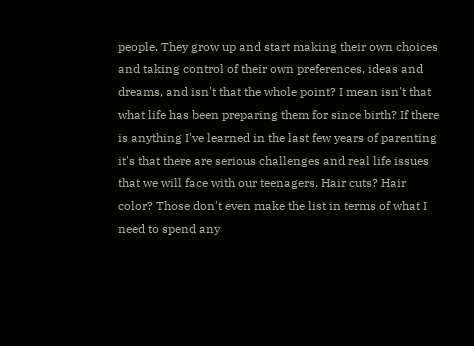people. They grow up and start making their own choices and taking control of their own preferences, ideas and dreams, and isn't that the whole point? I mean isn't that what life has been preparing them for since birth? If there is anything I've learned in the last few years of parenting it's that there are serious challenges and real life issues that we will face with our teenagers. Hair cuts? Hair color? Those don't even make the list in terms of what I need to spend any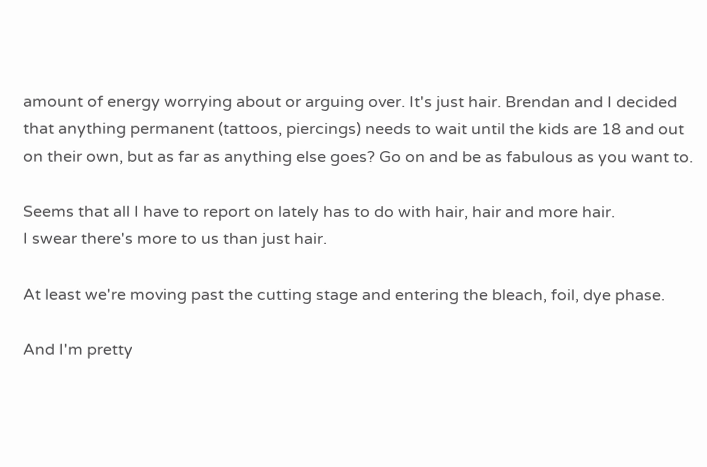amount of energy worrying about or arguing over. It's just hair. Brendan and I decided that anything permanent (tattoos, piercings) needs to wait until the kids are 18 and out on their own, but as far as anything else goes? Go on and be as fabulous as you want to.

Seems that all I have to report on lately has to do with hair, hair and more hair.
I swear there's more to us than just hair.

At least we're moving past the cutting stage and entering the bleach, foil, dye phase.

And I'm pretty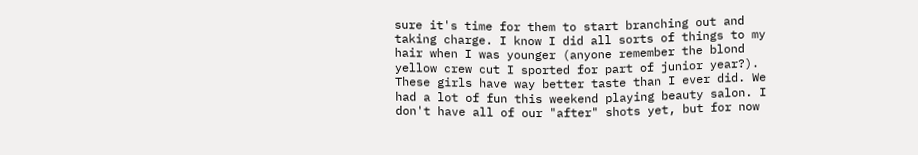sure it's time for them to start branching out and taking charge. I know I did all sorts of things to my hair when I was younger (anyone remember the blond yellow crew cut I sported for part of junior year?). These girls have way better taste than I ever did. We had a lot of fun this weekend playing beauty salon. I don't have all of our "after" shots yet, but for now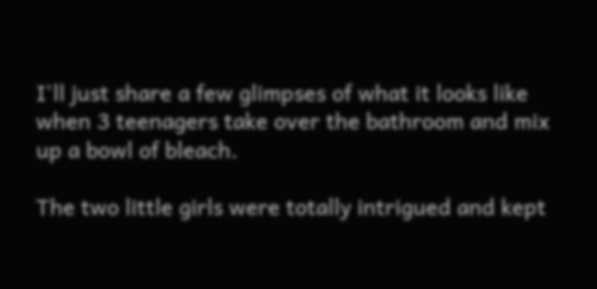I'll just share a few glimpses of what it looks like when 3 teenagers take over the bathroom and mix up a bowl of bleach.

The two little girls were totally intrigued and kept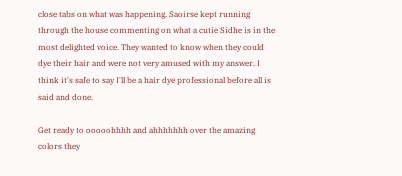close tabs on what was happening. Saoirse kept running through the house commenting on what a cutie Sidhe is in the most delighted voice. They wanted to know when they could dye their hair and were not very amused with my answer. I think it's safe to say I'll be a hair dye professional before all is said and done.

Get ready to ooooohhhh and ahhhhhhh over the amazing colors they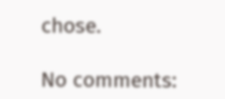chose.

No comments: